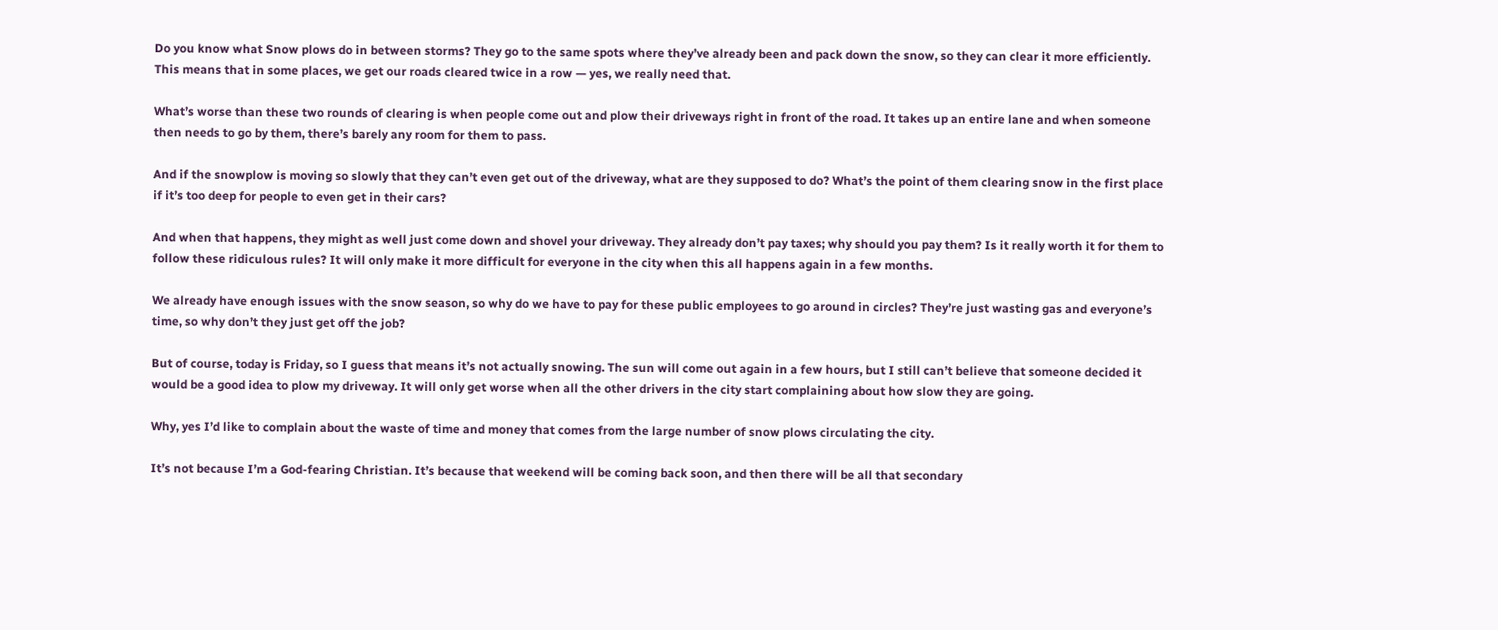Do you know what Snow plows do in between storms? They go to the same spots where they’ve already been and pack down the snow, so they can clear it more efficiently. This means that in some places, we get our roads cleared twice in a row — yes, we really need that.

What’s worse than these two rounds of clearing is when people come out and plow their driveways right in front of the road. It takes up an entire lane and when someone then needs to go by them, there’s barely any room for them to pass.

And if the snowplow is moving so slowly that they can’t even get out of the driveway, what are they supposed to do? What’s the point of them clearing snow in the first place if it’s too deep for people to even get in their cars?

And when that happens, they might as well just come down and shovel your driveway. They already don’t pay taxes; why should you pay them? Is it really worth it for them to follow these ridiculous rules? It will only make it more difficult for everyone in the city when this all happens again in a few months.

We already have enough issues with the snow season, so why do we have to pay for these public employees to go around in circles? They’re just wasting gas and everyone’s time, so why don’t they just get off the job?

But of course, today is Friday, so I guess that means it’s not actually snowing. The sun will come out again in a few hours, but I still can’t believe that someone decided it would be a good idea to plow my driveway. It will only get worse when all the other drivers in the city start complaining about how slow they are going.

Why, yes I’d like to complain about the waste of time and money that comes from the large number of snow plows circulating the city.

It’s not because I’m a God-fearing Christian. It’s because that weekend will be coming back soon, and then there will be all that secondary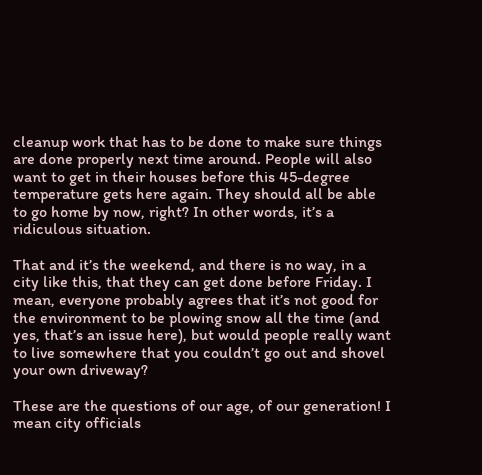cleanup work that has to be done to make sure things are done properly next time around. People will also want to get in their houses before this 45-degree temperature gets here again. They should all be able to go home by now, right? In other words, it’s a ridiculous situation.

That and it’s the weekend, and there is no way, in a city like this, that they can get done before Friday. I mean, everyone probably agrees that it’s not good for the environment to be plowing snow all the time (and yes, that’s an issue here), but would people really want to live somewhere that you couldn’t go out and shovel your own driveway?

These are the questions of our age, of our generation! I mean city officials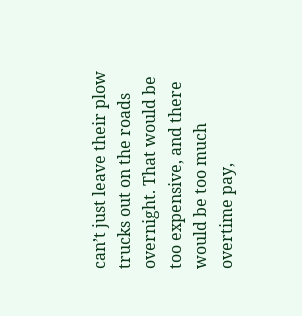can’t just leave their plow trucks out on the roads overnight. That would be too expensive, and there would be too much overtime pay,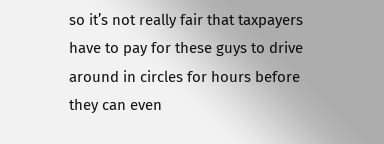so it’s not really fair that taxpayers have to pay for these guys to drive around in circles for hours before they can even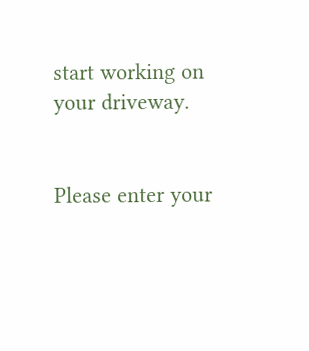start working on your driveway.


Please enter your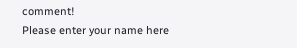comment!
Please enter your name here